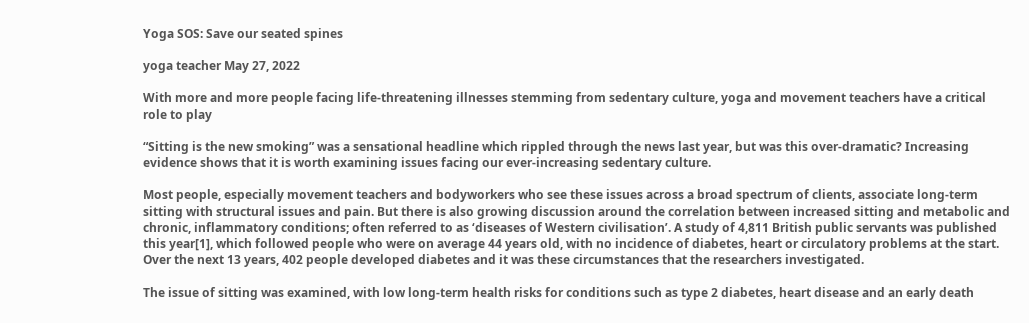Yoga SOS: Save our seated spines

yoga teacher May 27, 2022

With more and more people facing life-threatening illnesses stemming from sedentary culture, yoga and movement teachers have a critical role to play

“Sitting is the new smoking” was a sensational headline which rippled through the news last year, but was this over-dramatic? Increasing evidence shows that it is worth examining issues facing our ever-increasing sedentary culture.

Most people, especially movement teachers and bodyworkers who see these issues across a broad spectrum of clients, associate long-term sitting with structural issues and pain. But there is also growing discussion around the correlation between increased sitting and metabolic and chronic, inflammatory conditions; often referred to as ‘diseases of Western civilisation’. A study of 4,811 British public servants was published this year[1], which followed people who were on average 44 years old, with no incidence of diabetes, heart or circulatory problems at the start. Over the next 13 years, 402 people developed diabetes and it was these circumstances that the researchers investigated.

The issue of sitting was examined, with low long-term health risks for conditions such as type 2 diabetes, heart disease and an early death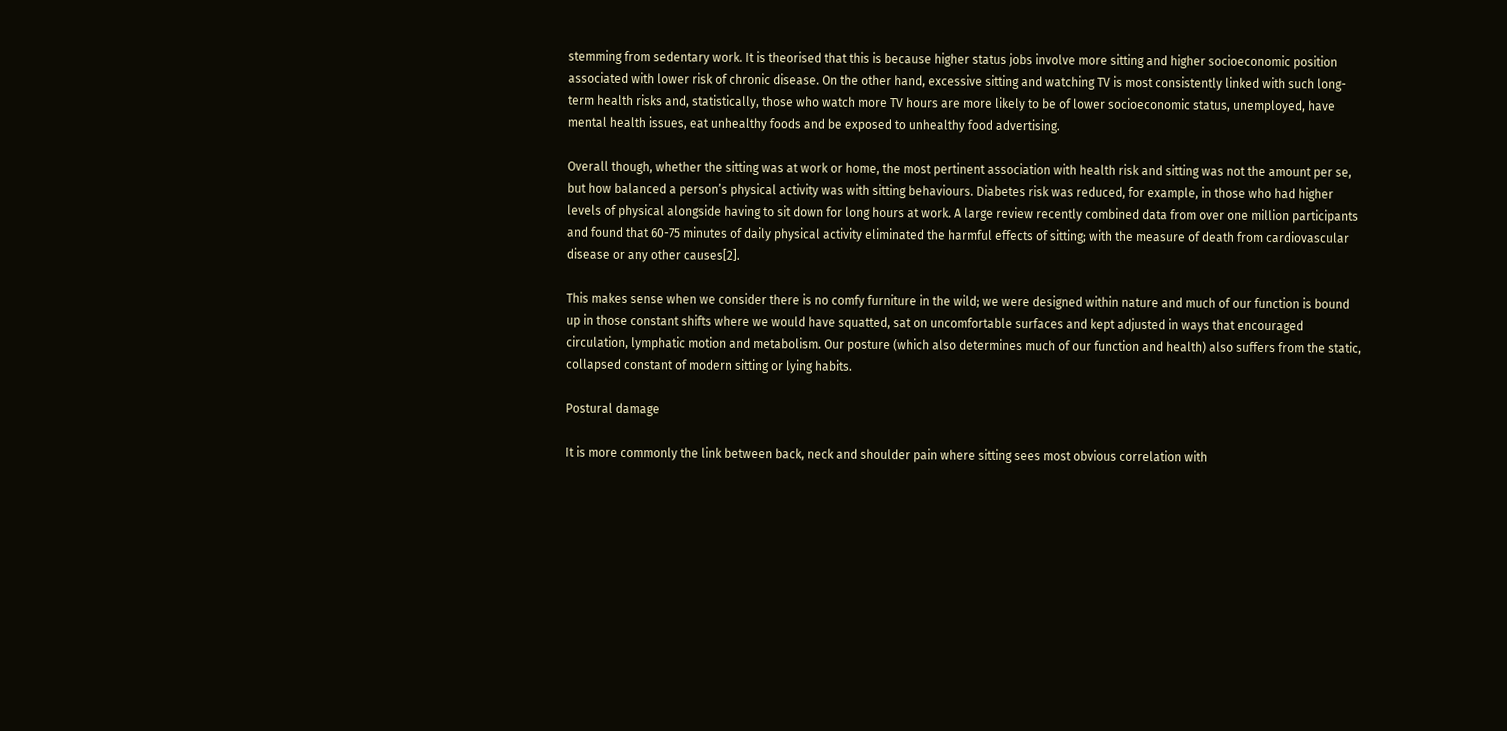stemming from sedentary work. It is theorised that this is because higher status jobs involve more sitting and higher socioeconomic position associated with lower risk of chronic disease. On the other hand, excessive sitting and watching TV is most consistently linked with such long-term health risks and, statistically, those who watch more TV hours are more likely to be of lower socioeconomic status, unemployed, have mental health issues, eat unhealthy foods and be exposed to unhealthy food advertising.

Overall though, whether the sitting was at work or home, the most pertinent association with health risk and sitting was not the amount per se, but how balanced a person’s physical activity was with sitting behaviours. Diabetes risk was reduced, for example, in those who had higher levels of physical alongside having to sit down for long hours at work. A large review recently combined data from over one million participants and found that 60-75 minutes of daily physical activity eliminated the harmful effects of sitting; with the measure of death from cardiovascular disease or any other causes[2].

This makes sense when we consider there is no comfy furniture in the wild; we were designed within nature and much of our function is bound up in those constant shifts where we would have squatted, sat on uncomfortable surfaces and kept adjusted in ways that encouraged circulation, lymphatic motion and metabolism. Our posture (which also determines much of our function and health) also suffers from the static, collapsed constant of modern sitting or lying habits.

Postural damage

It is more commonly the link between back, neck and shoulder pain where sitting sees most obvious correlation with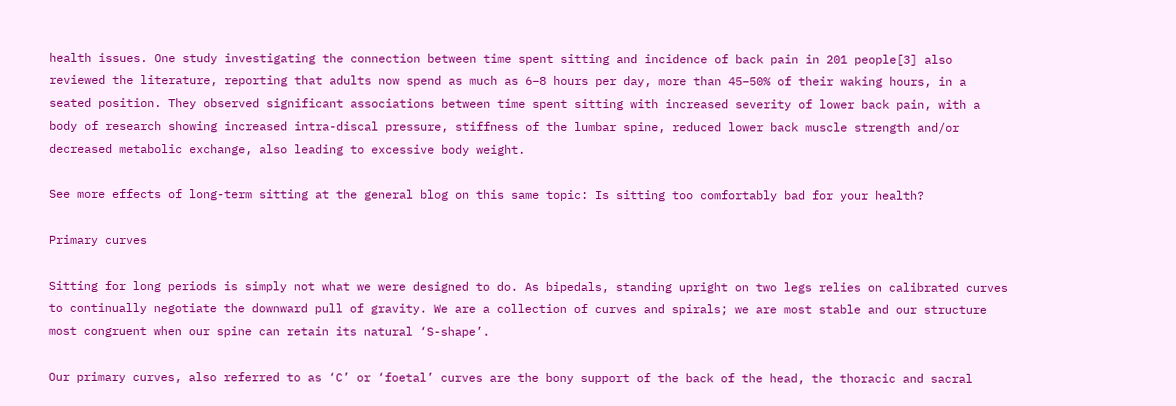health issues. One study investigating the connection between time spent sitting and incidence of back pain in 201 people[3] also reviewed the literature, reporting that adults now spend as much as 6–8 hours per day, more than 45–50% of their waking hours, in a seated position. They observed significant associations between time spent sitting with increased severity of lower back pain, with a body of research showing increased intra-discal pressure, stiffness of the lumbar spine, reduced lower back muscle strength and/or decreased metabolic exchange, also leading to excessive body weight.

See more effects of long-term sitting at the general blog on this same topic: Is sitting too comfortably bad for your health?

Primary curves

Sitting for long periods is simply not what we were designed to do. As bipedals, standing upright on two legs relies on calibrated curves to continually negotiate the downward pull of gravity. We are a collection of curves and spirals; we are most stable and our structure most congruent when our spine can retain its natural ‘S-shape’.

Our primary curves, also referred to as ‘C’ or ‘foetal’ curves are the bony support of the back of the head, the thoracic and sacral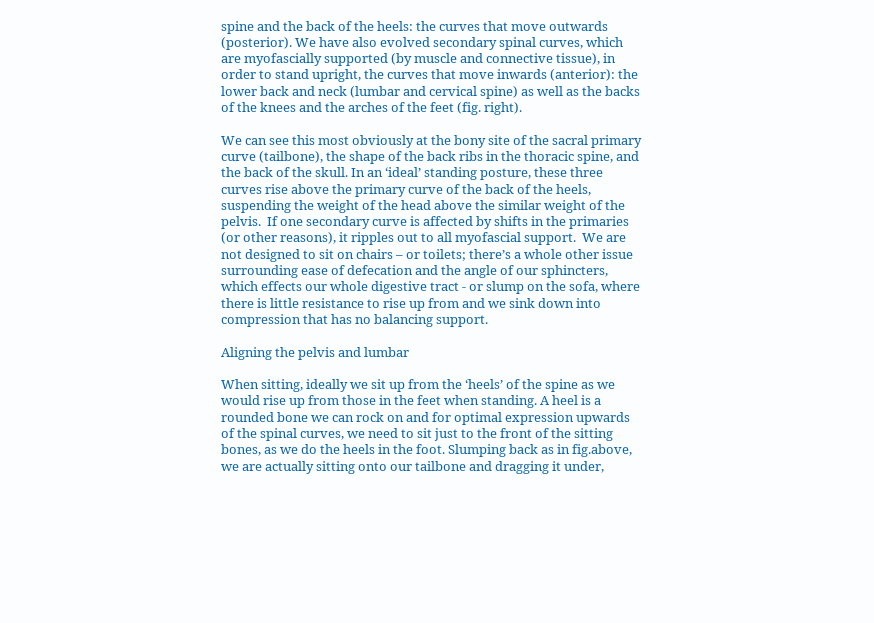spine and the back of the heels: the curves that move outwards (posterior). We have also evolved secondary spinal curves, which are myofascially supported (by muscle and connective tissue), in order to stand upright, the curves that move inwards (anterior): the lower back and neck (lumbar and cervical spine) as well as the backs of the knees and the arches of the feet (fig. right).

We can see this most obviously at the bony site of the sacral primary curve (tailbone), the shape of the back ribs in the thoracic spine, and the back of the skull. In an ‘ideal’ standing posture, these three curves rise above the primary curve of the back of the heels, suspending the weight of the head above the similar weight of the pelvis.  If one secondary curve is affected by shifts in the primaries (or other reasons), it ripples out to all myofascial support.  We are not designed to sit on chairs – or toilets; there’s a whole other issue surrounding ease of defecation and the angle of our sphincters, which effects our whole digestive tract - or slump on the sofa, where there is little resistance to rise up from and we sink down into compression that has no balancing support.

Aligning the pelvis and lumbar

When sitting, ideally we sit up from the ‘heels’ of the spine as we would rise up from those in the feet when standing. A heel is a rounded bone we can rock on and for optimal expression upwards of the spinal curves, we need to sit just to the front of the sitting bones, as we do the heels in the foot. Slumping back as in fig.above, we are actually sitting onto our tailbone and dragging it under,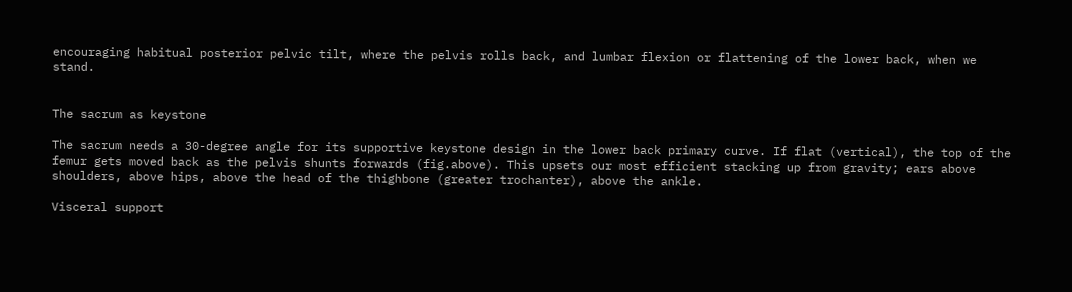encouraging habitual posterior pelvic tilt, where the pelvis rolls back, and lumbar flexion or flattening of the lower back, when we stand.


The sacrum as keystone

The sacrum needs a 30-degree angle for its supportive keystone design in the lower back primary curve. If flat (vertical), the top of the femur gets moved back as the pelvis shunts forwards (fig.above). This upsets our most efficient stacking up from gravity; ears above shoulders, above hips, above the head of the thighbone (greater trochanter), above the ankle.

Visceral support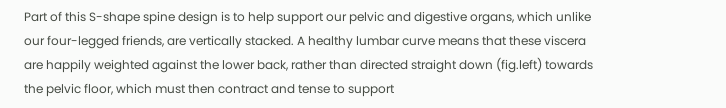Part of this S-shape spine design is to help support our pelvic and digestive organs, which unlike our four-legged friends, are vertically stacked. A healthy lumbar curve means that these viscera are happily weighted against the lower back, rather than directed straight down (fig.left) towards the pelvic floor, which must then contract and tense to support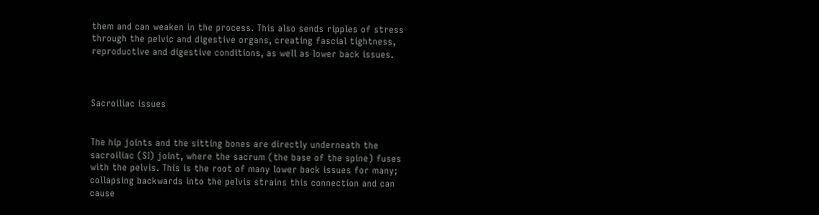them and can weaken in the process. This also sends ripples of stress through the pelvic and digestive organs, creating fascial tightness, reproductive and digestive conditions, as well as lower back issues.



Sacroiliac issues


The hip joints and the sitting bones are directly underneath the sacroiliac (SI) joint, where the sacrum (the base of the spine) fuses with the pelvis. This is the root of many lower back issues for many; collapsing backwards into the pelvis strains this connection and can cause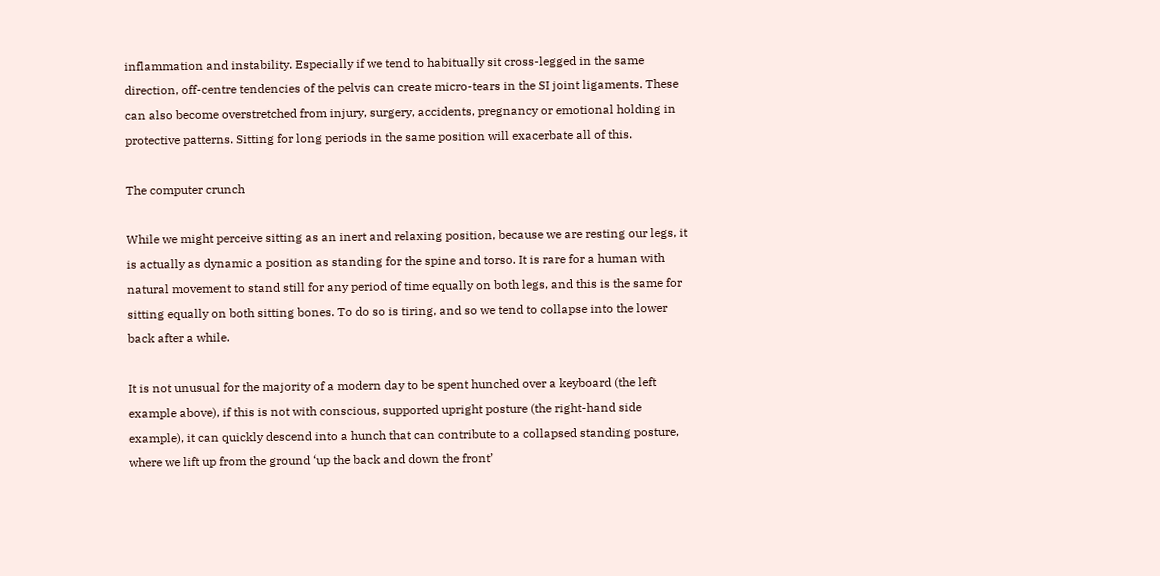inflammation and instability. Especially if we tend to habitually sit cross-legged in the same direction, off-centre tendencies of the pelvis can create micro-tears in the SI joint ligaments. These can also become overstretched from injury, surgery, accidents, pregnancy or emotional holding in protective patterns. Sitting for long periods in the same position will exacerbate all of this.

The computer crunch

While we might perceive sitting as an inert and relaxing position, because we are resting our legs, it is actually as dynamic a position as standing for the spine and torso. It is rare for a human with natural movement to stand still for any period of time equally on both legs, and this is the same for sitting equally on both sitting bones. To do so is tiring, and so we tend to collapse into the lower back after a while.

It is not unusual for the majority of a modern day to be spent hunched over a keyboard (the left example above), if this is not with conscious, supported upright posture (the right-hand side example), it can quickly descend into a hunch that can contribute to a collapsed standing posture, where we lift up from the ground ‘up the back and down the front’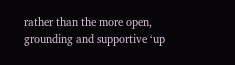rather than the more open, grounding and supportive ‘up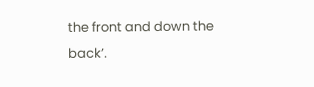the front and down the back’.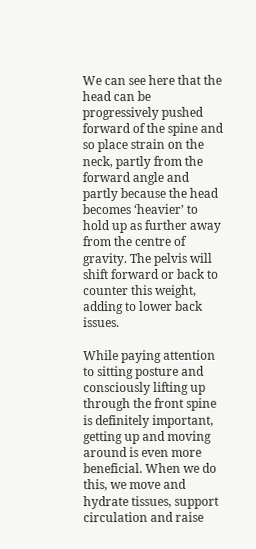We can see here that the head can be progressively pushed forward of the spine and so place strain on the neck, partly from the forward angle and partly because the head becomes ‘heavier’ to hold up as further away from the centre of gravity. The pelvis will shift forward or back to counter this weight, adding to lower back issues.

While paying attention to sitting posture and consciously lifting up through the front spine is definitely important, getting up and moving around is even more beneficial. When we do this, we move and hydrate tissues, support circulation and raise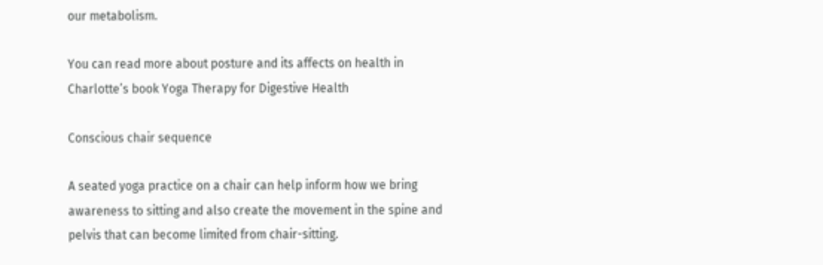our metabolism.

You can read more about posture and its affects on health in Charlotte’s book Yoga Therapy for Digestive Health

Conscious chair sequence

A seated yoga practice on a chair can help inform how we bring awareness to sitting and also create the movement in the spine and pelvis that can become limited from chair-sitting.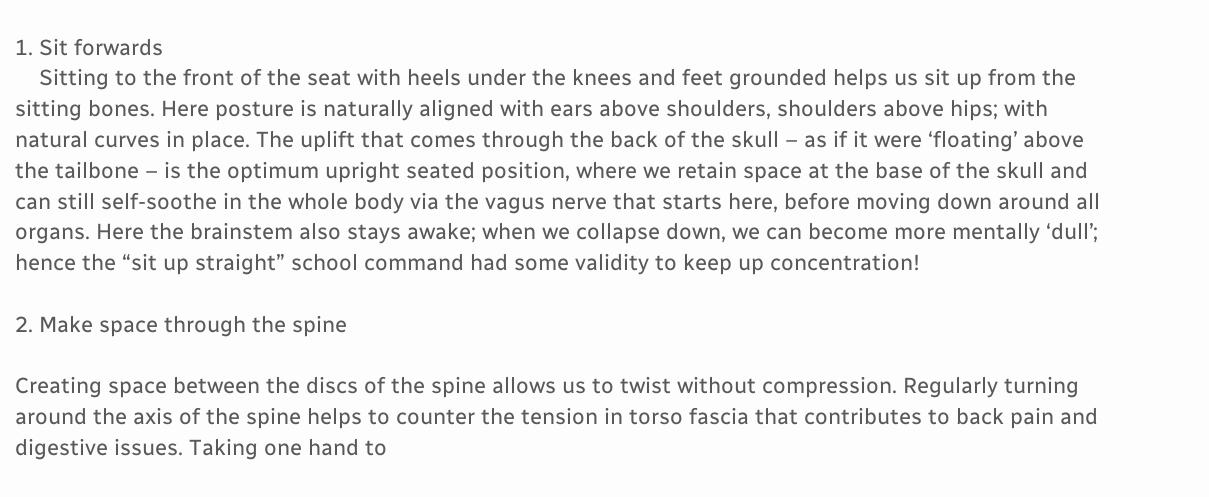1. Sit forwards
    Sitting to the front of the seat with heels under the knees and feet grounded helps us sit up from the sitting bones. Here posture is naturally aligned with ears above shoulders, shoulders above hips; with natural curves in place. The uplift that comes through the back of the skull – as if it were ‘floating’ above the tailbone – is the optimum upright seated position, where we retain space at the base of the skull and can still self-soothe in the whole body via the vagus nerve that starts here, before moving down around all organs. Here the brainstem also stays awake; when we collapse down, we can become more mentally ‘dull’; hence the “sit up straight” school command had some validity to keep up concentration!

2. Make space through the spine

Creating space between the discs of the spine allows us to twist without compression. Regularly turning around the axis of the spine helps to counter the tension in torso fascia that contributes to back pain and digestive issues. Taking one hand to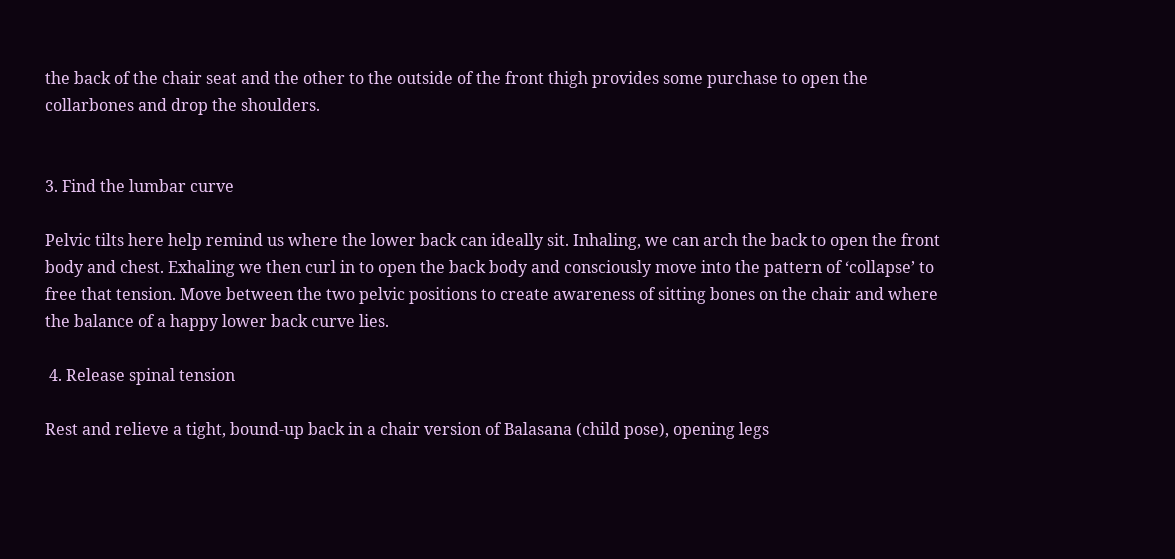the back of the chair seat and the other to the outside of the front thigh provides some purchase to open the collarbones and drop the shoulders.


3. Find the lumbar curve

Pelvic tilts here help remind us where the lower back can ideally sit. Inhaling, we can arch the back to open the front body and chest. Exhaling we then curl in to open the back body and consciously move into the pattern of ‘collapse’ to free that tension. Move between the two pelvic positions to create awareness of sitting bones on the chair and where the balance of a happy lower back curve lies.

 4. Release spinal tension

Rest and relieve a tight, bound-up back in a chair version of Balasana (child pose), opening legs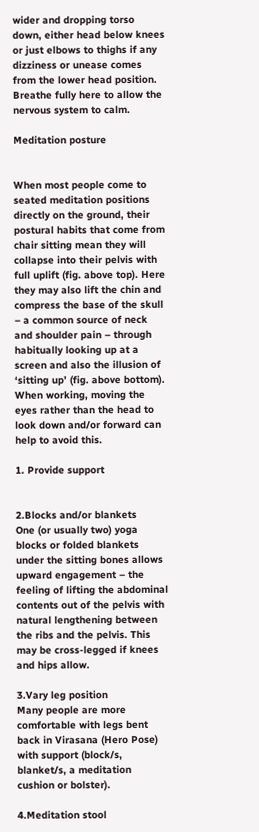wider and dropping torso down, either head below knees or just elbows to thighs if any dizziness or unease comes from the lower head position. Breathe fully here to allow the nervous system to calm.

Meditation posture


When most people come to seated meditation positions directly on the ground, their postural habits that come from chair sitting mean they will collapse into their pelvis with full uplift (fig. above top). Here they may also lift the chin and compress the base of the skull – a common source of neck and shoulder pain – through habitually looking up at a screen and also the illusion of ‘sitting up’ (fig. above bottom). When working, moving the eyes rather than the head to look down and/or forward can help to avoid this.

1. Provide support


2.Blocks and/or blankets
One (or usually two) yoga blocks or folded blankets under the sitting bones allows upward engagement – the feeling of lifting the abdominal contents out of the pelvis with natural lengthening between the ribs and the pelvis. This may be cross-legged if knees and hips allow.

3.Vary leg position
Many people are more comfortable with legs bent back in Virasana (Hero Pose) with support (block/s, blanket/s, a meditation cushion or bolster).

4.Meditation stool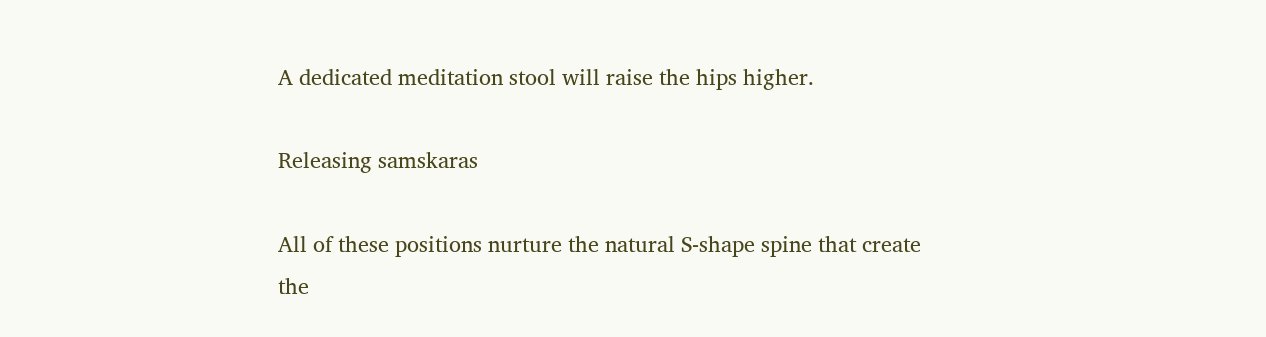A dedicated meditation stool will raise the hips higher.

Releasing samskaras

All of these positions nurture the natural S-shape spine that create the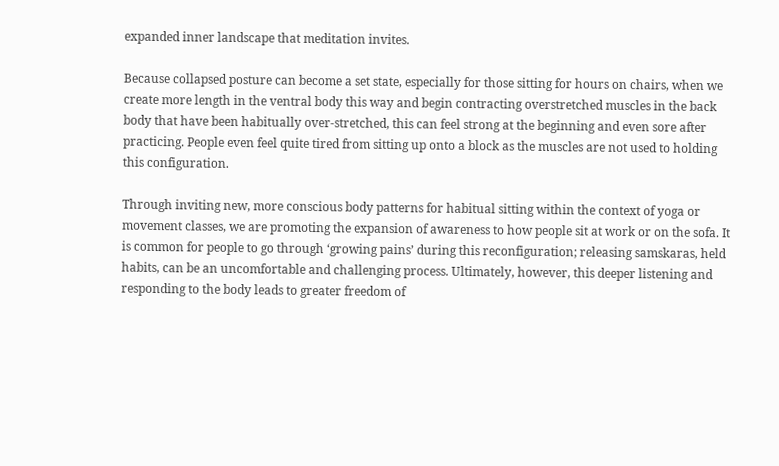expanded inner landscape that meditation invites.

Because collapsed posture can become a set state, especially for those sitting for hours on chairs, when we create more length in the ventral body this way and begin contracting overstretched muscles in the back body that have been habitually over-stretched, this can feel strong at the beginning and even sore after practicing. People even feel quite tired from sitting up onto a block as the muscles are not used to holding this configuration.

Through inviting new, more conscious body patterns for habitual sitting within the context of yoga or movement classes, we are promoting the expansion of awareness to how people sit at work or on the sofa. It is common for people to go through ‘growing pains’ during this reconfiguration; releasing samskaras, held habits, can be an uncomfortable and challenging process. Ultimately, however, this deeper listening and responding to the body leads to greater freedom of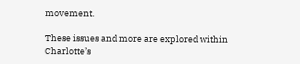movement.

These issues and more are explored within Charlotte’s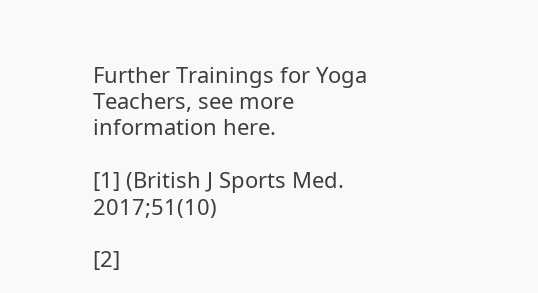Further Trainings for Yoga Teachers, see more information here.

[1] (British J Sports Med. 2017;51(10)

[2]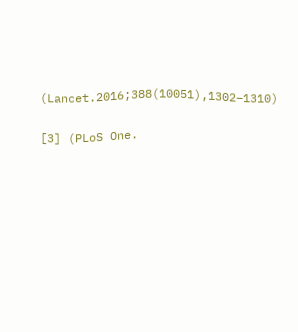(Lancet.2016;388(10051),1302–1310)

[3] (PLoS One.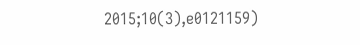2015;10(3),e0121159)